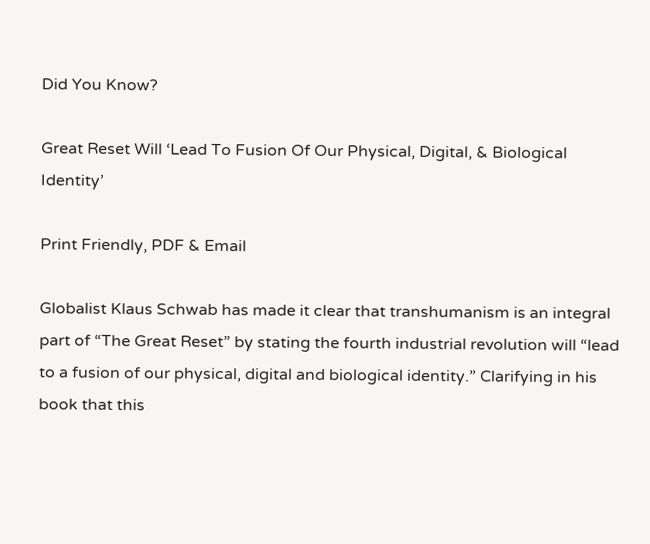Did You Know?

Great Reset Will ‘Lead To Fusion Of Our Physical, Digital, & Biological Identity’

Print Friendly, PDF & Email

Globalist Klaus Schwab has made it clear that transhumanism is an integral part of “The Great Reset” by stating the fourth industrial revolution will “lead to a fusion of our physical, digital and biological identity.” Clarifying in his book that this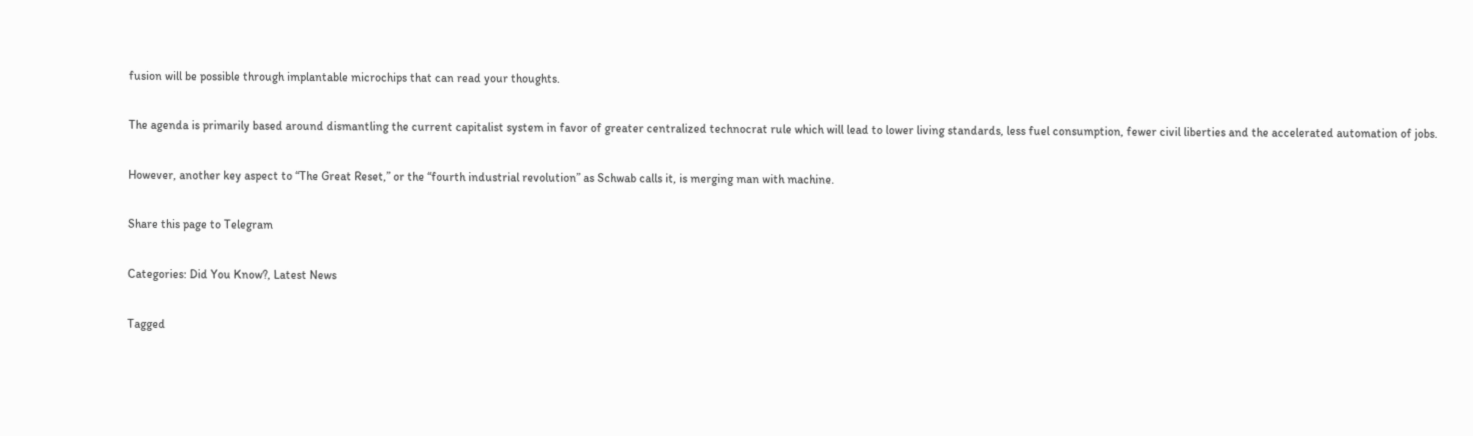fusion will be possible through implantable microchips that can read your thoughts.

The agenda is primarily based around dismantling the current capitalist system in favor of greater centralized technocrat rule which will lead to lower living standards, less fuel consumption, fewer civil liberties and the accelerated automation of jobs.

However, another key aspect to “The Great Reset,” or the “fourth industrial revolution” as Schwab calls it, is merging man with machine.

Share this page to Telegram

Categories: Did You Know?, Latest News

Tagged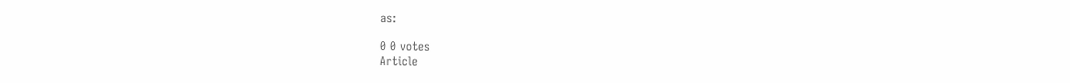as:

0 0 votes
Article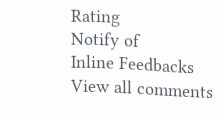Rating
Notify of
Inline Feedbacks
View all comments